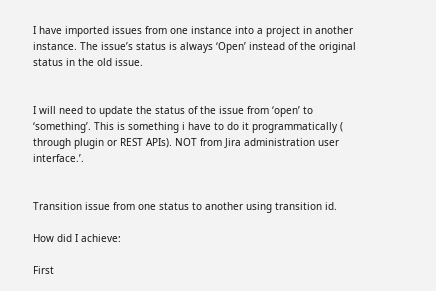I have imported issues from one instance into a project in another instance. The issue’s status is always ‘Open’ instead of the original status in the old issue.


I will need to update the status of the issue from ‘open’ to ‘something’. This is something i have to do it programmatically ( through plugin or REST APIs). NOT from Jira administration user interface.’.


Transition issue from one status to another using transition id.

How did I achieve:

First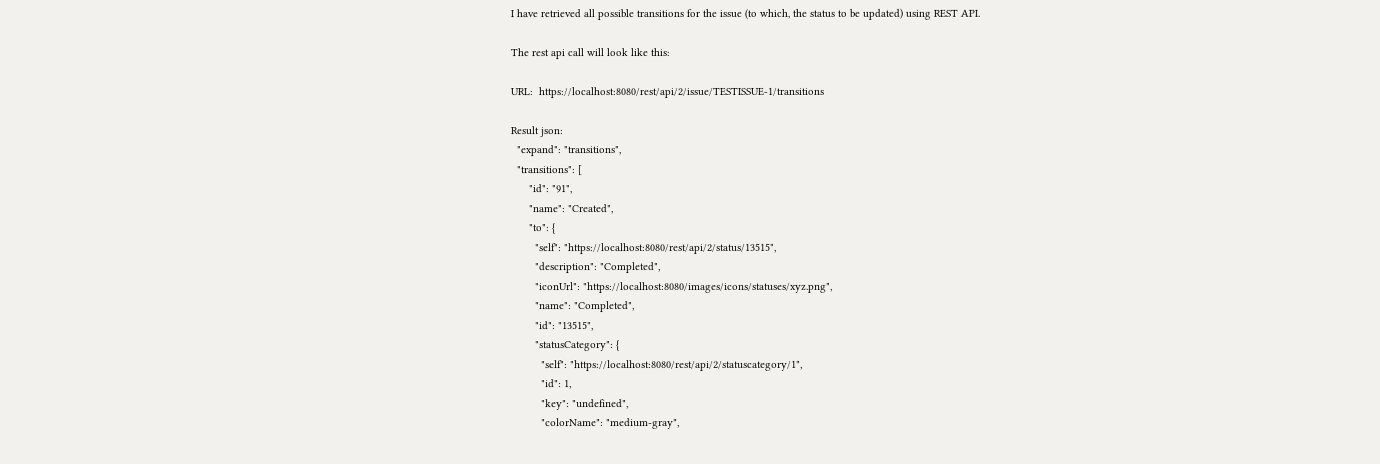I have retrieved all possible transitions for the issue (to which, the status to be updated) using REST API.

The rest api call will look like this:

URL:  https://localhost:8080/rest/api/2/issue/TESTISSUE-1/transitions

Result json:
  "expand": "transitions",
  "transitions": [
      "id": "91",
      "name": "Created",
      "to": {
        "self": "https://localhost:8080/rest/api/2/status/13515",
        "description": "Completed",
        "iconUrl": "https://localhost:8080/images/icons/statuses/xyz.png",
        "name": "Completed",
        "id": "13515",
        "statusCategory": {
          "self": "https://localhost:8080/rest/api/2/statuscategory/1",
          "id": 1,
          "key": "undefined",
          "colorName": "medium-gray",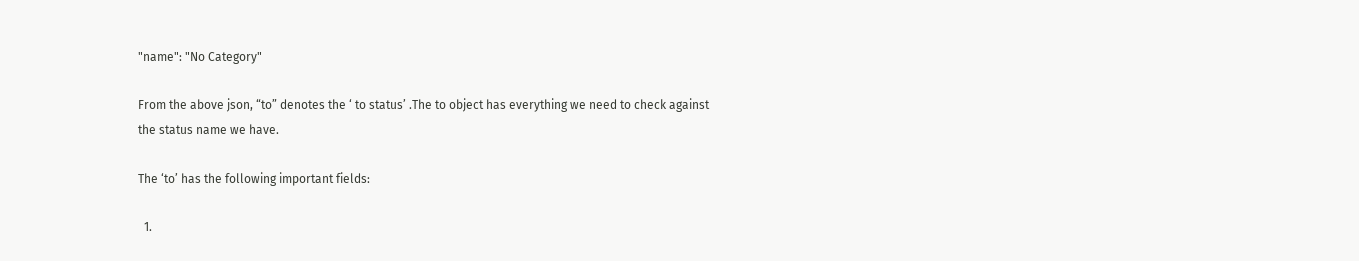"name": "No Category"

From the above json, “to” denotes the ‘ to status’ .The to object has everything we need to check against the status name we have.

The ‘to’ has the following important fields:

  1.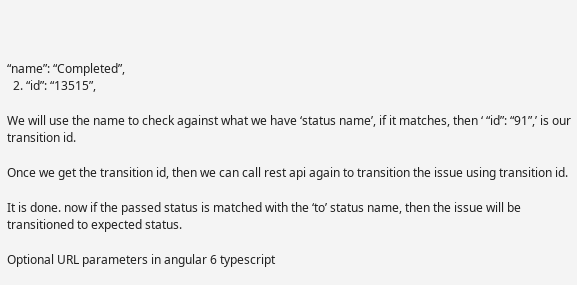“name”: “Completed”,
  2. “id”: “13515”,

We will use the name to check against what we have ‘status name’, if it matches, then ‘ “id”: “91”,’ is our transition id.

Once we get the transition id, then we can call rest api again to transition the issue using transition id.

It is done. now if the passed status is matched with the ‘to’ status name, then the issue will be transitioned to expected status.

Optional URL parameters in angular 6 typescript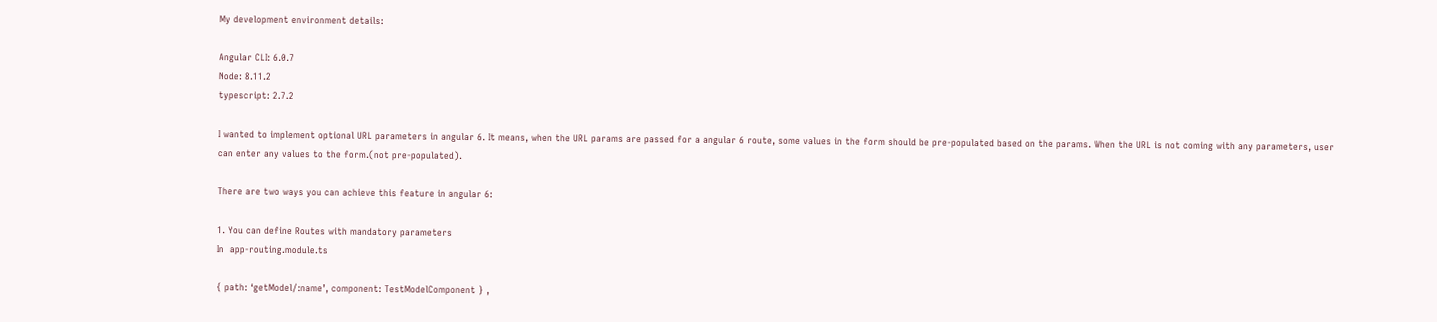My development environment details:

Angular CLI: 6.0.7
Node: 8.11.2
typescript: 2.7.2

I wanted to implement optional URL parameters in angular 6. It means, when the URL params are passed for a angular 6 route, some values in the form should be pre-populated based on the params. When the URL is not coming with any parameters, user can enter any values to the form.(not pre-populated).

There are two ways you can achieve this feature in angular 6:

1. You can define Routes with mandatory parameters
In  app-routing.module.ts

{ path: ‘getModel/:name’, component: TestModelComponent } ,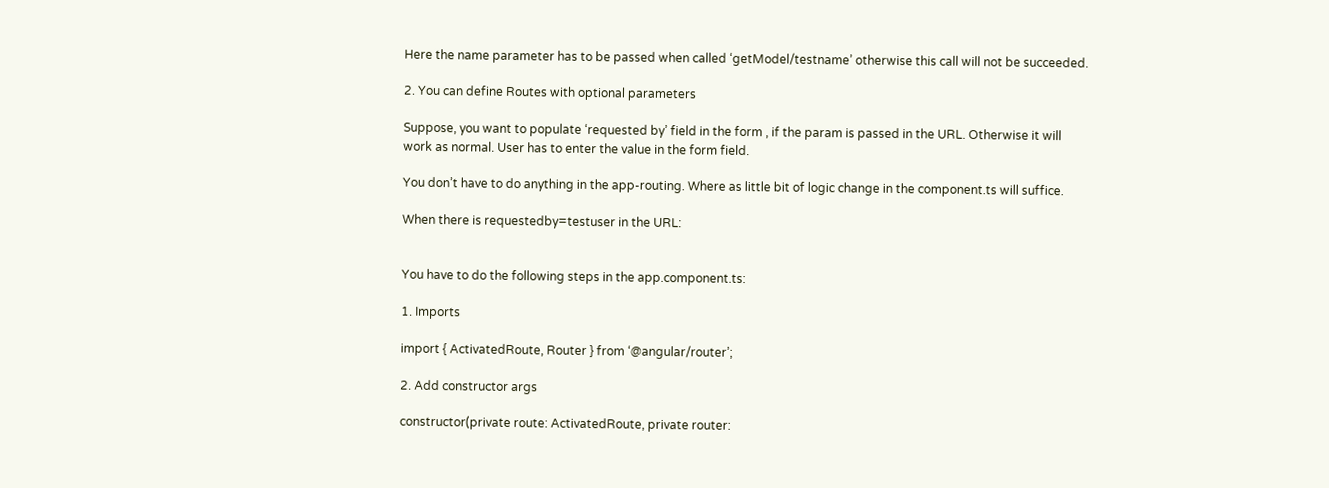Here the name parameter has to be passed when called ‘getModel/testname’ otherwise this call will not be succeeded.

2. You can define Routes with optional parameters

Suppose, you want to populate ‘requested by’ field in the form , if the param is passed in the URL. Otherwise it will work as normal. User has to enter the value in the form field.

You don’t have to do anything in the app-routing. Where as little bit of logic change in the component.ts will suffice.

When there is requestedby=testuser in the URL:


You have to do the following steps in the app.component.ts:

1. Imports

import { ActivatedRoute, Router } from ‘@angular/router’;

2. Add constructor args

constructor(private route: ActivatedRoute, private router: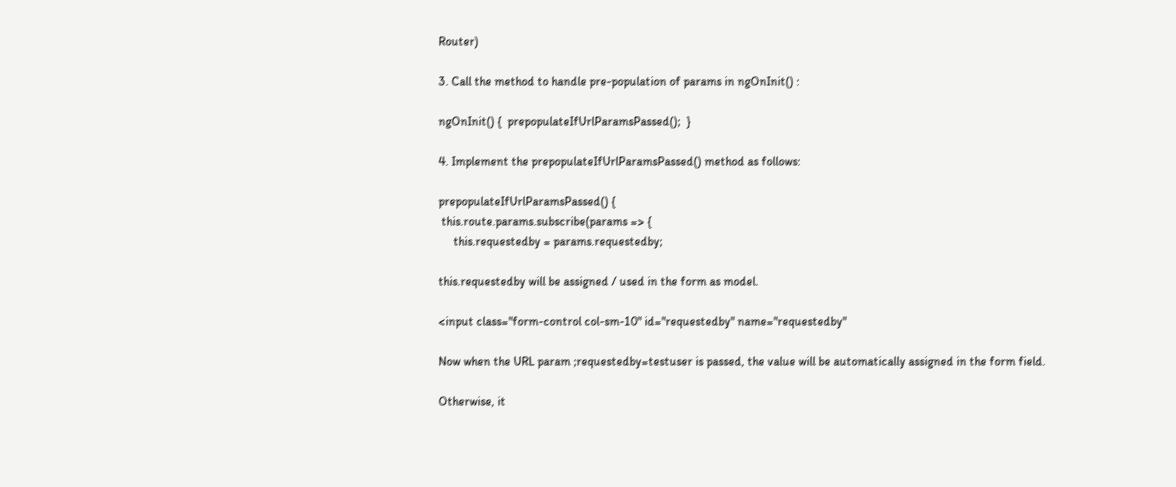Router)

3. Call the method to handle pre-population of params in ngOnInit() :

ngOnInit() {  prepopulateIfUrlParamsPassed();  }

4. Implement the prepopulateIfUrlParamsPassed() method as follows:

prepopulateIfUrlParamsPassed() {
 this.route.params.subscribe(params => {
     this.requestedby = params.requestedby;

this.requestedby will be assigned / used in the form as model.

<input class="form-control col-sm-10" id="requestedby" name="requestedby"

Now when the URL param ;requestedby=testuser is passed, the value will be automatically assigned in the form field.

Otherwise, it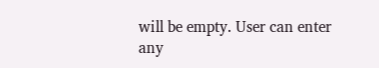will be empty. User can enter any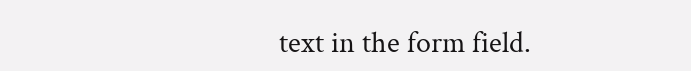text in the form field.